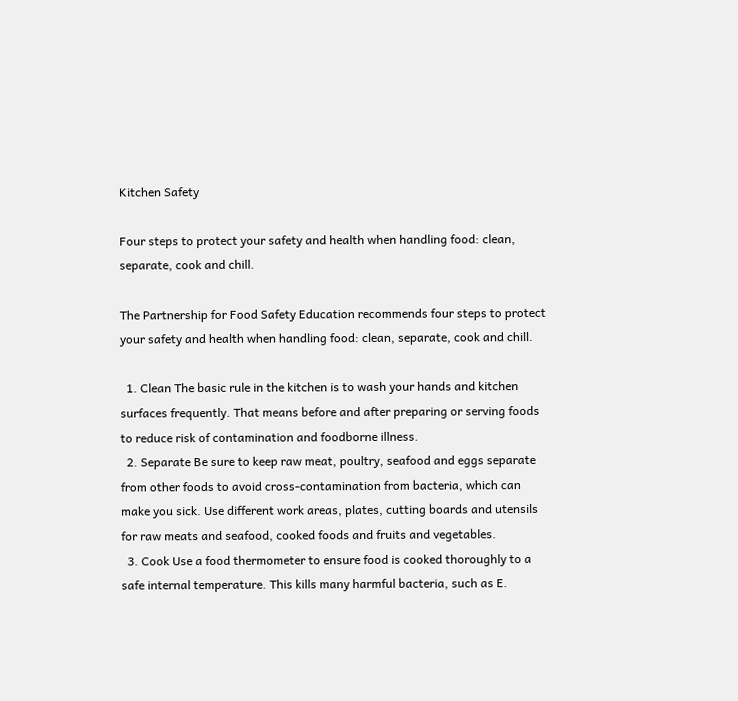Kitchen Safety

Four steps to protect your safety and health when handling food: clean, separate, cook and chill.

The Partnership for Food Safety Education recommends four steps to protect your safety and health when handling food: clean, separate, cook and chill.

  1. Clean The basic rule in the kitchen is to wash your hands and kitchen surfaces frequently. That means before and after preparing or serving foods to reduce risk of contamination and foodborne illness.
  2. Separate Be sure to keep raw meat, poultry, seafood and eggs separate from other foods to avoid cross-contamination from bacteria, which can make you sick. Use different work areas, plates, cutting boards and utensils for raw meats and seafood, cooked foods and fruits and vegetables.
  3. Cook Use a food thermometer to ensure food is cooked thoroughly to a safe internal temperature. This kills many harmful bacteria, such as E.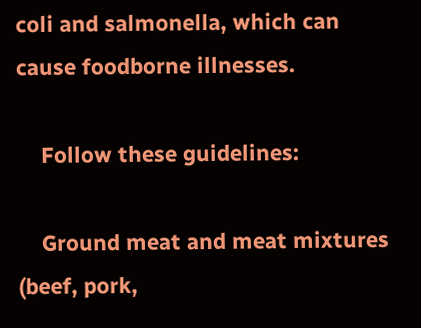coli and salmonella, which can cause foodborne illnesses.

    Follow these guidelines:

    Ground meat and meat mixtures (beef, pork,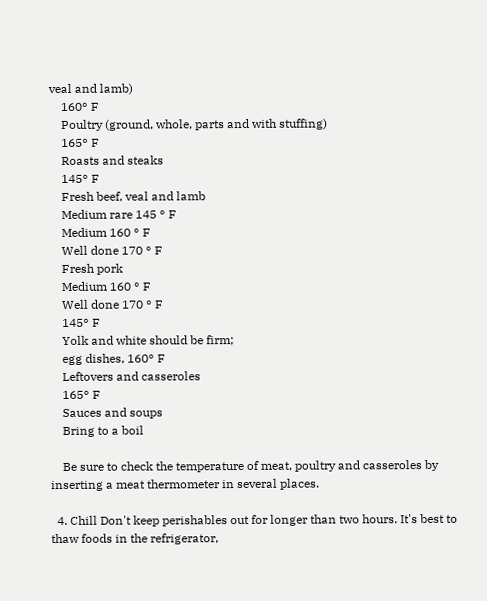veal and lamb)
    160° F
    Poultry (ground, whole, parts and with stuffing)
    165° F
    Roasts and steaks
    145° F
    Fresh beef, veal and lamb
    Medium rare 145 ° F
    Medium 160 ° F
    Well done 170 ° F
    Fresh pork
    Medium 160 ° F
    Well done 170 ° F
    145° F
    Yolk and white should be firm;
    egg dishes, 160° F
    Leftovers and casseroles
    165° F
    Sauces and soups
    Bring to a boil

    Be sure to check the temperature of meat, poultry and casseroles by inserting a meat thermometer in several places.

  4. Chill Don't keep perishables out for longer than two hours. It's best to thaw foods in the refrigerator,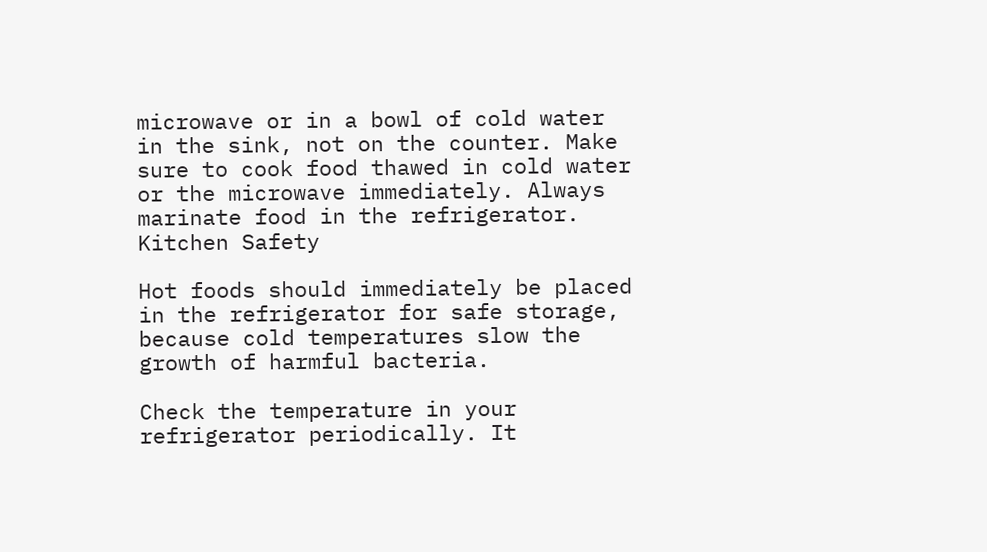microwave or in a bowl of cold water in the sink, not on the counter. Make sure to cook food thawed in cold water or the microwave immediately. Always marinate food in the refrigerator.
Kitchen Safety

Hot foods should immediately be placed in the refrigerator for safe storage, because cold temperatures slow the growth of harmful bacteria.

Check the temperature in your refrigerator periodically. It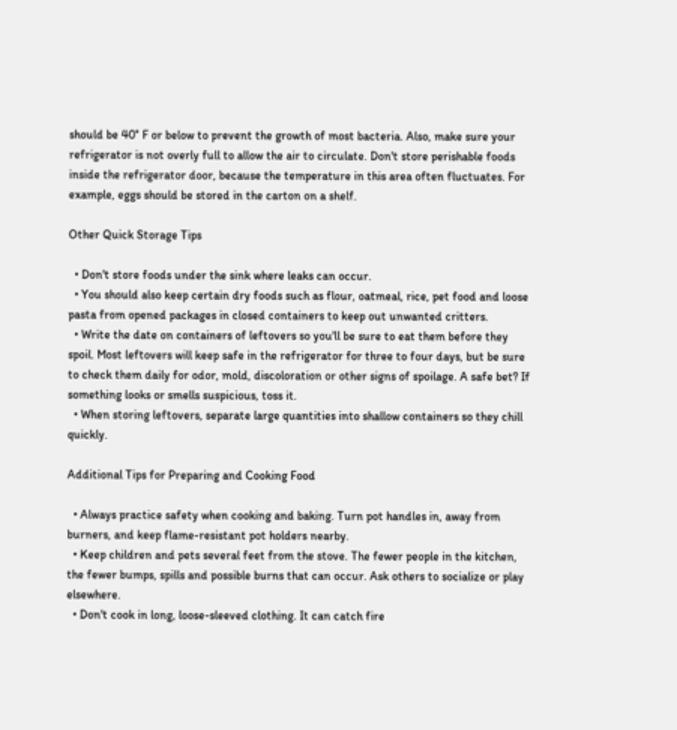should be 40° F or below to prevent the growth of most bacteria. Also, make sure your refrigerator is not overly full to allow the air to circulate. Don't store perishable foods inside the refrigerator door, because the temperature in this area often fluctuates. For example, eggs should be stored in the carton on a shelf.

Other Quick Storage Tips

  • Don't store foods under the sink where leaks can occur.
  • You should also keep certain dry foods such as flour, oatmeal, rice, pet food and loose pasta from opened packages in closed containers to keep out unwanted critters.
  • Write the date on containers of leftovers so you'll be sure to eat them before they spoil. Most leftovers will keep safe in the refrigerator for three to four days, but be sure to check them daily for odor, mold, discoloration or other signs of spoilage. A safe bet? If something looks or smells suspicious, toss it.
  • When storing leftovers, separate large quantities into shallow containers so they chill quickly.

Additional Tips for Preparing and Cooking Food

  • Always practice safety when cooking and baking. Turn pot handles in, away from burners, and keep flame-resistant pot holders nearby.
  • Keep children and pets several feet from the stove. The fewer people in the kitchen, the fewer bumps, spills and possible burns that can occur. Ask others to socialize or play elsewhere.
  • Don't cook in long, loose-sleeved clothing. It can catch fire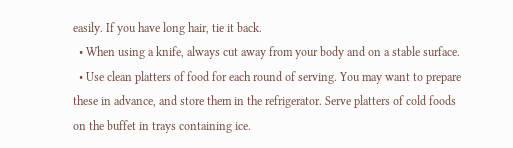easily. If you have long hair, tie it back.
  • When using a knife, always cut away from your body and on a stable surface.
  • Use clean platters of food for each round of serving. You may want to prepare these in advance, and store them in the refrigerator. Serve platters of cold foods on the buffet in trays containing ice.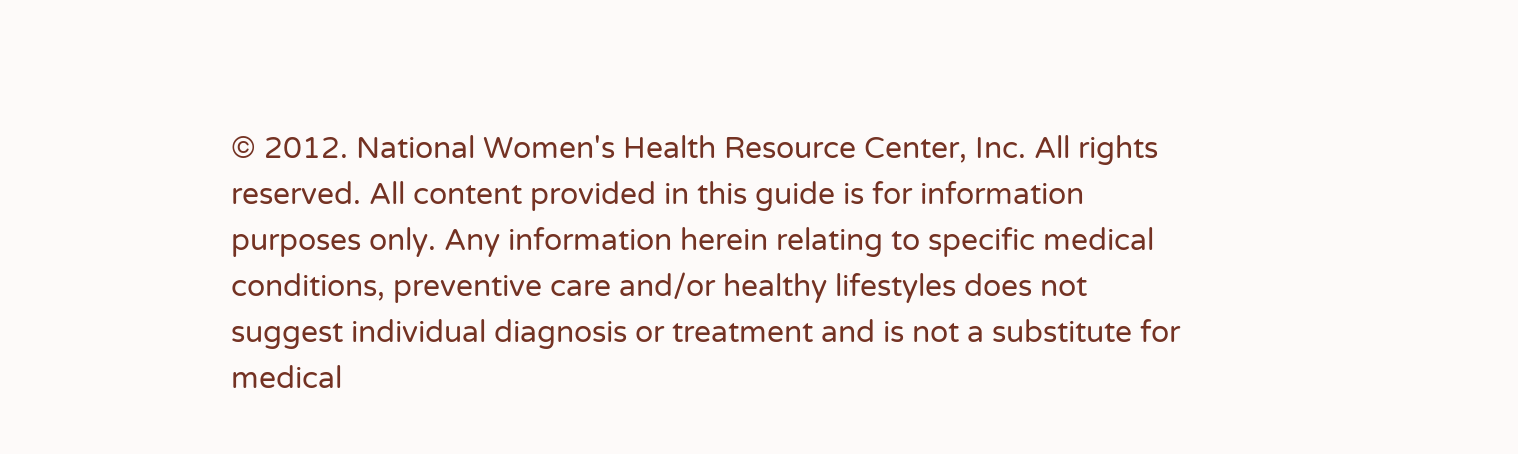© 2012. National Women's Health Resource Center, Inc. All rights reserved. All content provided in this guide is for information purposes only. Any information herein relating to specific medical conditions, preventive care and/or healthy lifestyles does not suggest individual diagnosis or treatment and is not a substitute for medical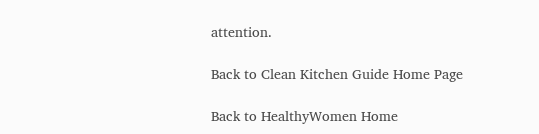attention.

Back to Clean Kitchen Guide Home Page

Back to HealthyWomen Home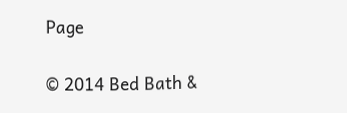Page

© 2014 Bed Bath &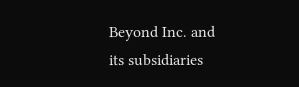Beyond Inc. and its subsidiaries